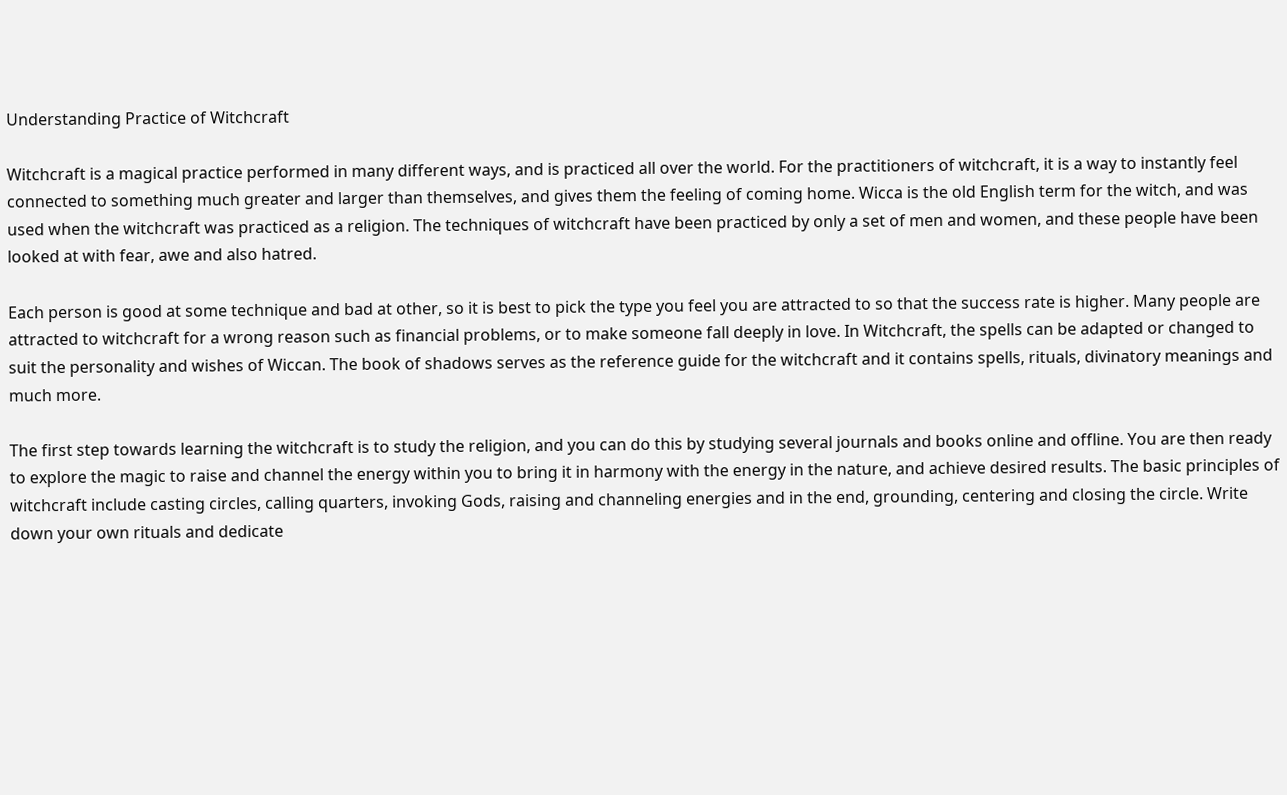Understanding Practice of Witchcraft

Witchcraft is a magical practice performed in many different ways, and is practiced all over the world. For the practitioners of witchcraft, it is a way to instantly feel connected to something much greater and larger than themselves, and gives them the feeling of coming home. Wicca is the old English term for the witch, and was used when the witchcraft was practiced as a religion. The techniques of witchcraft have been practiced by only a set of men and women, and these people have been looked at with fear, awe and also hatred.

Each person is good at some technique and bad at other, so it is best to pick the type you feel you are attracted to so that the success rate is higher. Many people are attracted to witchcraft for a wrong reason such as financial problems, or to make someone fall deeply in love. In Witchcraft, the spells can be adapted or changed to suit the personality and wishes of Wiccan. The book of shadows serves as the reference guide for the witchcraft and it contains spells, rituals, divinatory meanings and much more.

The first step towards learning the witchcraft is to study the religion, and you can do this by studying several journals and books online and offline. You are then ready to explore the magic to raise and channel the energy within you to bring it in harmony with the energy in the nature, and achieve desired results. The basic principles of witchcraft include casting circles, calling quarters, invoking Gods, raising and channeling energies and in the end, grounding, centering and closing the circle. Write down your own rituals and dedicate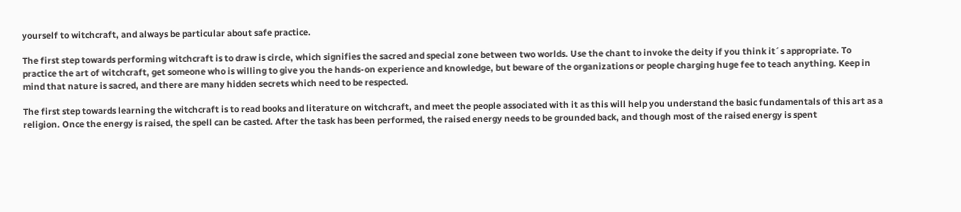yourself to witchcraft, and always be particular about safe practice.

The first step towards performing witchcraft is to draw is circle, which signifies the sacred and special zone between two worlds. Use the chant to invoke the deity if you think it´s appropriate. To practice the art of witchcraft, get someone who is willing to give you the hands-on experience and knowledge, but beware of the organizations or people charging huge fee to teach anything. Keep in mind that nature is sacred, and there are many hidden secrets which need to be respected.

The first step towards learning the witchcraft is to read books and literature on witchcraft, and meet the people associated with it as this will help you understand the basic fundamentals of this art as a religion. Once the energy is raised, the spell can be casted. After the task has been performed, the raised energy needs to be grounded back, and though most of the raised energy is spent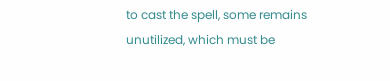to cast the spell, some remains unutilized, which must be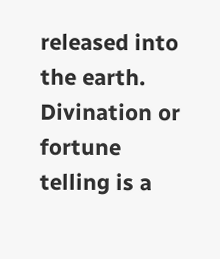released into the earth. Divination or fortune telling is a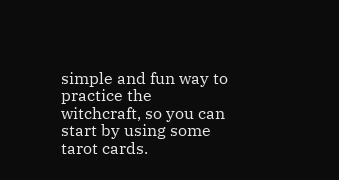simple and fun way to practice the witchcraft, so you can start by using some tarot cards.